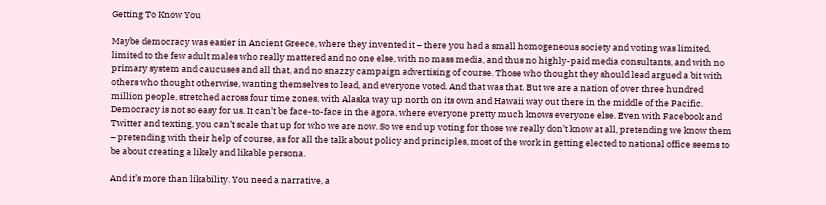Getting To Know You

Maybe democracy was easier in Ancient Greece, where they invented it – there you had a small homogeneous society and voting was limited, limited to the few adult males who really mattered and no one else, with no mass media, and thus no highly-paid media consultants, and with no primary system and caucuses and all that, and no snazzy campaign advertising of course. Those who thought they should lead argued a bit with others who thought otherwise, wanting themselves to lead, and everyone voted. And that was that. But we are a nation of over three hundred million people, stretched across four time zones, with Alaska way up north on its own and Hawaii way out there in the middle of the Pacific. Democracy is not so easy for us. It can’t be face-to-face in the agora, where everyone pretty much knows everyone else. Even with Facebook and Twitter and texting, you can’t scale that up for who we are now. So we end up voting for those we really don’t know at all, pretending we know them – pretending with their help of course, as for all the talk about policy and principles, most of the work in getting elected to national office seems to be about creating a likely and likable persona.

And it’s more than likability. You need a narrative, a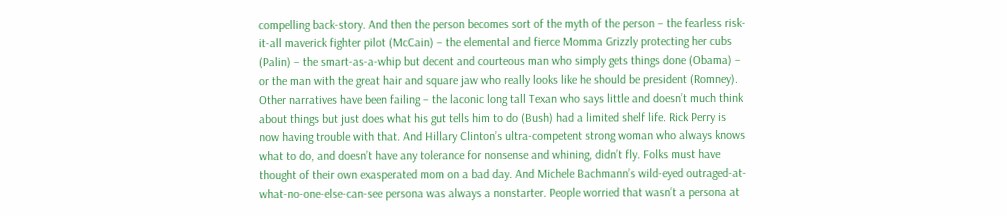compelling back-story. And then the person becomes sort of the myth of the person – the fearless risk-it-all maverick fighter pilot (McCain) – the elemental and fierce Momma Grizzly protecting her cubs (Palin) – the smart-as-a-whip but decent and courteous man who simply gets things done (Obama) – or the man with the great hair and square jaw who really looks like he should be president (Romney). Other narratives have been failing – the laconic long tall Texan who says little and doesn’t much think about things but just does what his gut tells him to do (Bush) had a limited shelf life. Rick Perry is now having trouble with that. And Hillary Clinton’s ultra-competent strong woman who always knows what to do, and doesn’t have any tolerance for nonsense and whining, didn’t fly. Folks must have thought of their own exasperated mom on a bad day. And Michele Bachmann’s wild-eyed outraged-at-what-no-one-else-can-see persona was always a nonstarter. People worried that wasn’t a persona at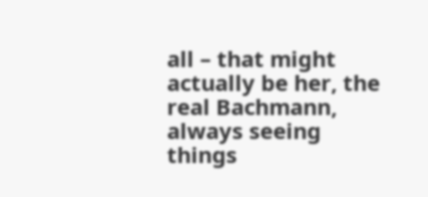all – that might actually be her, the real Bachmann, always seeing things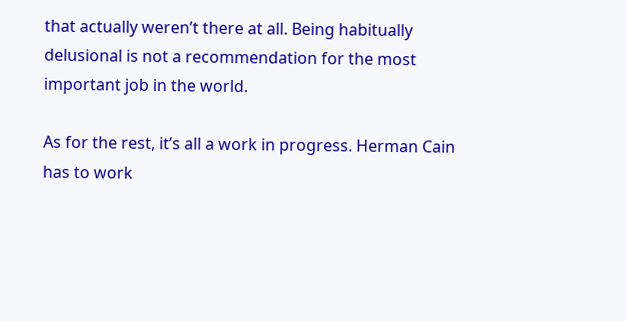that actually weren’t there at all. Being habitually delusional is not a recommendation for the most important job in the world.

As for the rest, it’s all a work in progress. Herman Cain has to work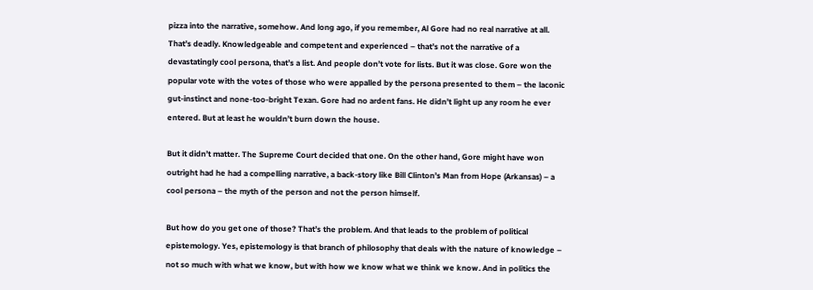pizza into the narrative, somehow. And long ago, if you remember, Al Gore had no real narrative at all. That’s deadly. Knowledgeable and competent and experienced – that’s not the narrative of a devastatingly cool persona, that’s a list. And people don’t vote for lists. But it was close. Gore won the popular vote with the votes of those who were appalled by the persona presented to them – the laconic gut-instinct and none-too-bright Texan. Gore had no ardent fans. He didn’t light up any room he ever entered. But at least he wouldn’t burn down the house.

But it didn’t matter. The Supreme Court decided that one. On the other hand, Gore might have won outright had he had a compelling narrative, a back-story like Bill Clinton’s Man from Hope (Arkansas) – a cool persona – the myth of the person and not the person himself.

But how do you get one of those? That’s the problem. And that leads to the problem of political epistemology. Yes, epistemology is that branch of philosophy that deals with the nature of knowledge – not so much with what we know, but with how we know what we think we know. And in politics the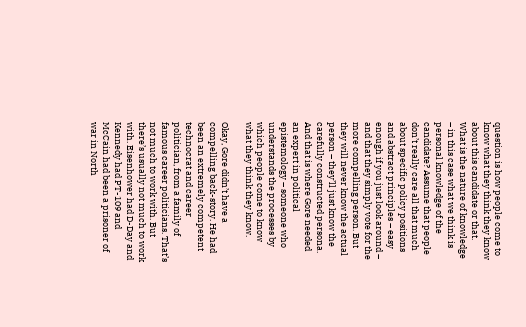question is how people come to know what they think they know about this candidate or that. What is the nature of knowledge – in this case what we think is personal knowledge of the candidate? Assume that people don’t really care all that much about specific policy positions and abstract principles – easy enough if you just look around – and that they simply vote for the more compelling person. But they will never know the actual person – they’ll just know the carefully constructed persona. And that is where Gore needed an expert in political epistemology – someone who understands the processes by which people come to know what they think they know.

Okay, Gore didn’t have a compelling back-story. He had been an extremely competent technocrat and career politician, from a family of famous career politicians. That’s not much to work with. But there’s usually not much to work with. Eisenhower had D-Day and Kennedy had PT-109 and McCain had been a prisoner of war in North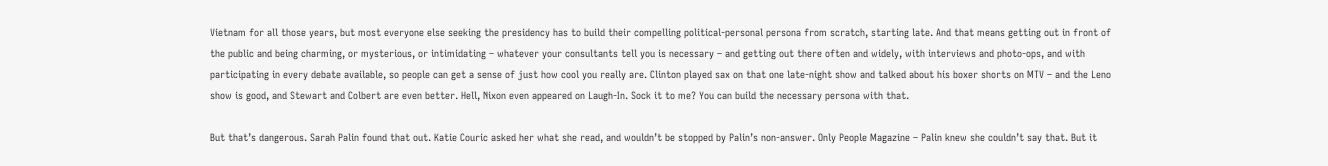Vietnam for all those years, but most everyone else seeking the presidency has to build their compelling political-personal persona from scratch, starting late. And that means getting out in front of the public and being charming, or mysterious, or intimidating – whatever your consultants tell you is necessary – and getting out there often and widely, with interviews and photo-ops, and with participating in every debate available, so people can get a sense of just how cool you really are. Clinton played sax on that one late-night show and talked about his boxer shorts on MTV – and the Leno show is good, and Stewart and Colbert are even better. Hell, Nixon even appeared on Laugh-In. Sock it to me? You can build the necessary persona with that.

But that’s dangerous. Sarah Palin found that out. Katie Couric asked her what she read, and wouldn’t be stopped by Palin’s non-answer. Only People Magazine – Palin knew she couldn’t say that. But it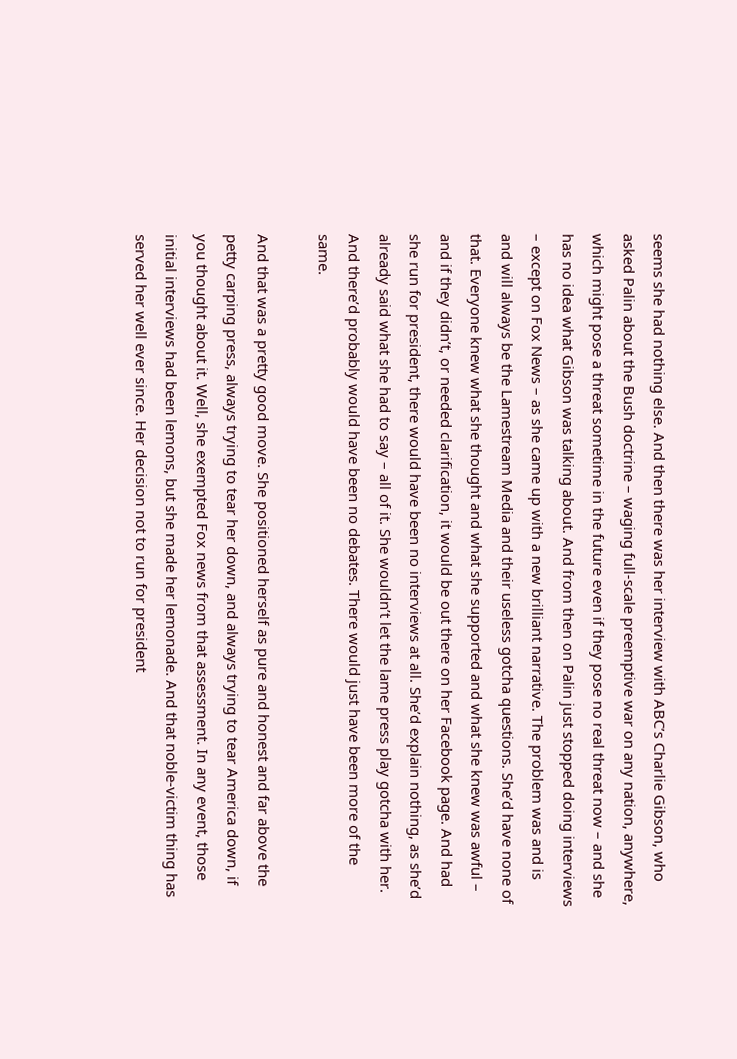seems she had nothing else. And then there was her interview with ABC’s Charlie Gibson, who asked Palin about the Bush doctrine – waging full-scale preemptive war on any nation, anywhere, which might pose a threat sometime in the future even if they pose no real threat now – and she has no idea what Gibson was talking about. And from then on Palin just stopped doing interviews – except on Fox News – as she came up with a new brilliant narrative. The problem was and is and will always be the Lamestream Media and their useless gotcha questions. She’d have none of that. Everyone knew what she thought and what she supported and what she knew was awful – and if they didn’t, or needed clarification, it would be out there on her Facebook page. And had she run for president, there would have been no interviews at all. She’d explain nothing, as she’d already said what she had to say – all of it. She wouldn’t let the lame press play gotcha with her. And there’d probably would have been no debates. There would just have been more of the same.

And that was a pretty good move. She positioned herself as pure and honest and far above the petty carping press, always trying to tear her down, and always trying to tear America down, if you thought about it. Well, she exempted Fox news from that assessment. In any event, those initial interviews had been lemons, but she made her lemonade. And that noble-victim thing has served her well ever since. Her decision not to run for president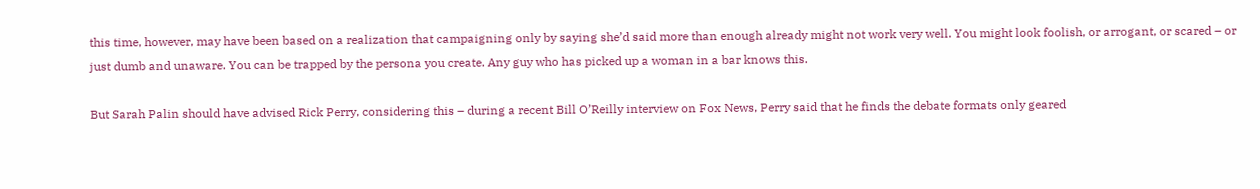this time, however, may have been based on a realization that campaigning only by saying she’d said more than enough already might not work very well. You might look foolish, or arrogant, or scared – or just dumb and unaware. You can be trapped by the persona you create. Any guy who has picked up a woman in a bar knows this.

But Sarah Palin should have advised Rick Perry, considering this – during a recent Bill O’Reilly interview on Fox News, Perry said that he finds the debate formats only geared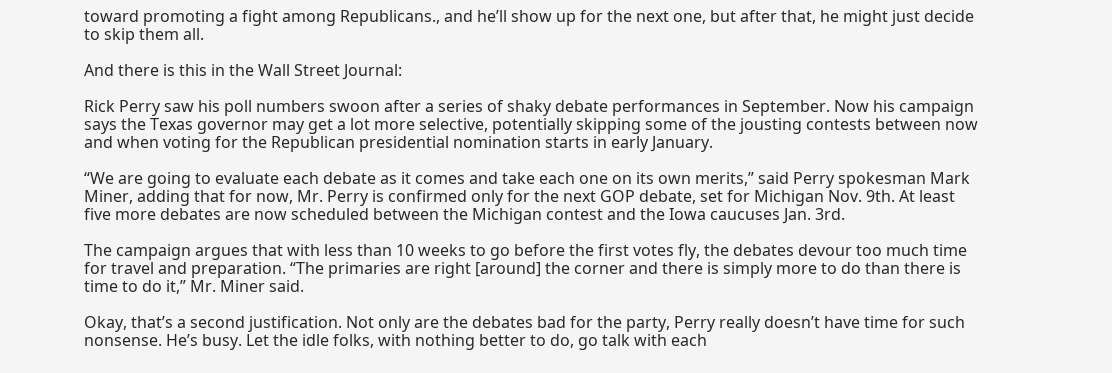toward promoting a fight among Republicans., and he’ll show up for the next one, but after that, he might just decide to skip them all.

And there is this in the Wall Street Journal:

Rick Perry saw his poll numbers swoon after a series of shaky debate performances in September. Now his campaign says the Texas governor may get a lot more selective, potentially skipping some of the jousting contests between now and when voting for the Republican presidential nomination starts in early January.

“We are going to evaluate each debate as it comes and take each one on its own merits,” said Perry spokesman Mark Miner, adding that for now, Mr. Perry is confirmed only for the next GOP debate, set for Michigan Nov. 9th. At least five more debates are now scheduled between the Michigan contest and the Iowa caucuses Jan. 3rd.

The campaign argues that with less than 10 weeks to go before the first votes fly, the debates devour too much time for travel and preparation. “The primaries are right [around] the corner and there is simply more to do than there is time to do it,” Mr. Miner said.

Okay, that’s a second justification. Not only are the debates bad for the party, Perry really doesn’t have time for such nonsense. He’s busy. Let the idle folks, with nothing better to do, go talk with each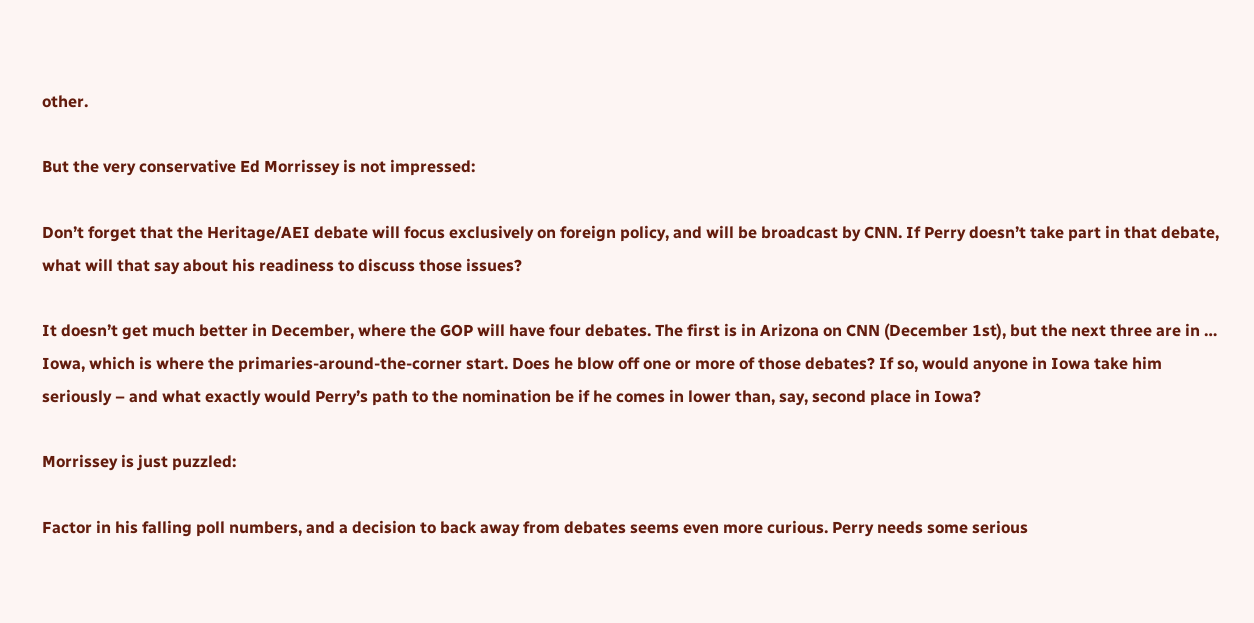other.

But the very conservative Ed Morrissey is not impressed:

Don’t forget that the Heritage/AEI debate will focus exclusively on foreign policy, and will be broadcast by CNN. If Perry doesn’t take part in that debate, what will that say about his readiness to discuss those issues?

It doesn’t get much better in December, where the GOP will have four debates. The first is in Arizona on CNN (December 1st), but the next three are in … Iowa, which is where the primaries-around-the-corner start. Does he blow off one or more of those debates? If so, would anyone in Iowa take him seriously – and what exactly would Perry’s path to the nomination be if he comes in lower than, say, second place in Iowa?

Morrissey is just puzzled:

Factor in his falling poll numbers, and a decision to back away from debates seems even more curious. Perry needs some serious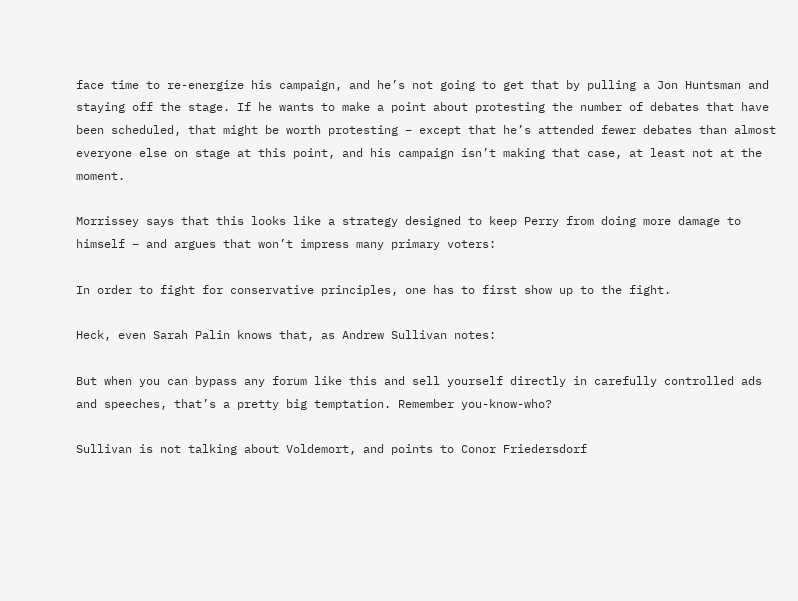face time to re-energize his campaign, and he’s not going to get that by pulling a Jon Huntsman and staying off the stage. If he wants to make a point about protesting the number of debates that have been scheduled, that might be worth protesting – except that he’s attended fewer debates than almost everyone else on stage at this point, and his campaign isn’t making that case, at least not at the moment.

Morrissey says that this looks like a strategy designed to keep Perry from doing more damage to himself – and argues that won’t impress many primary voters:

In order to fight for conservative principles, one has to first show up to the fight.

Heck, even Sarah Palin knows that, as Andrew Sullivan notes:

But when you can bypass any forum like this and sell yourself directly in carefully controlled ads and speeches, that’s a pretty big temptation. Remember you-know-who?

Sullivan is not talking about Voldemort, and points to Conor Friedersdorf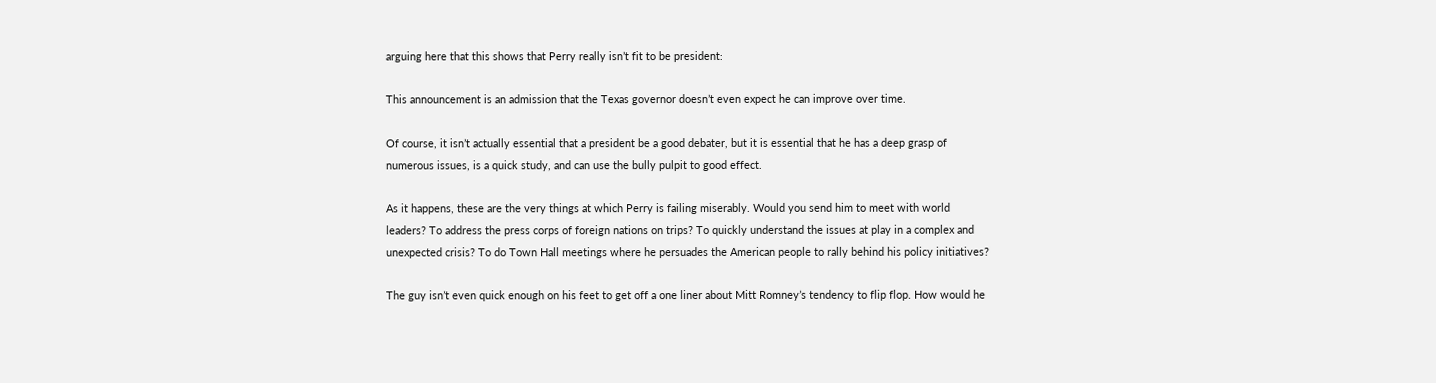arguing here that this shows that Perry really isn’t fit to be president:

This announcement is an admission that the Texas governor doesn’t even expect he can improve over time.

Of course, it isn’t actually essential that a president be a good debater, but it is essential that he has a deep grasp of numerous issues, is a quick study, and can use the bully pulpit to good effect.

As it happens, these are the very things at which Perry is failing miserably. Would you send him to meet with world leaders? To address the press corps of foreign nations on trips? To quickly understand the issues at play in a complex and unexpected crisis? To do Town Hall meetings where he persuades the American people to rally behind his policy initiatives?

The guy isn’t even quick enough on his feet to get off a one liner about Mitt Romney’s tendency to flip flop. How would he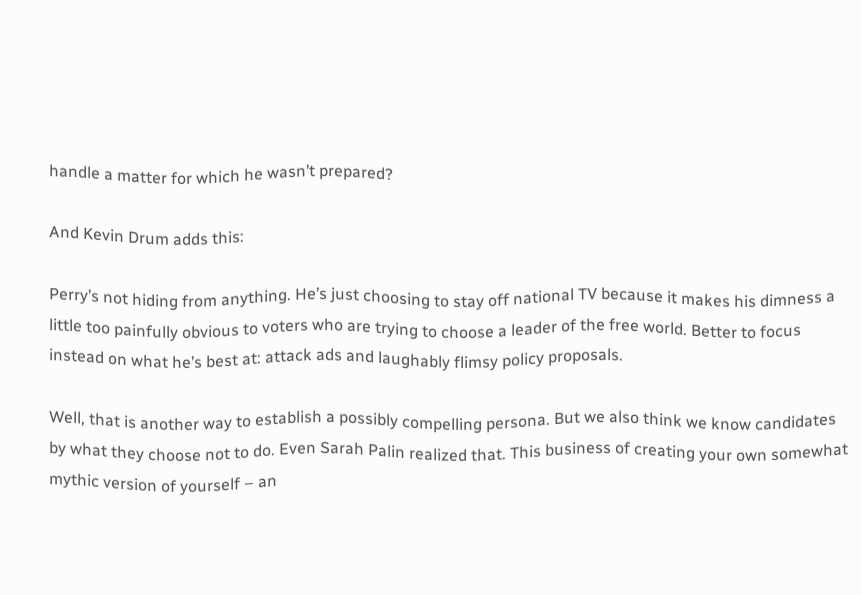handle a matter for which he wasn’t prepared?

And Kevin Drum adds this:

Perry’s not hiding from anything. He’s just choosing to stay off national TV because it makes his dimness a little too painfully obvious to voters who are trying to choose a leader of the free world. Better to focus instead on what he’s best at: attack ads and laughably flimsy policy proposals.

Well, that is another way to establish a possibly compelling persona. But we also think we know candidates by what they choose not to do. Even Sarah Palin realized that. This business of creating your own somewhat mythic version of yourself – an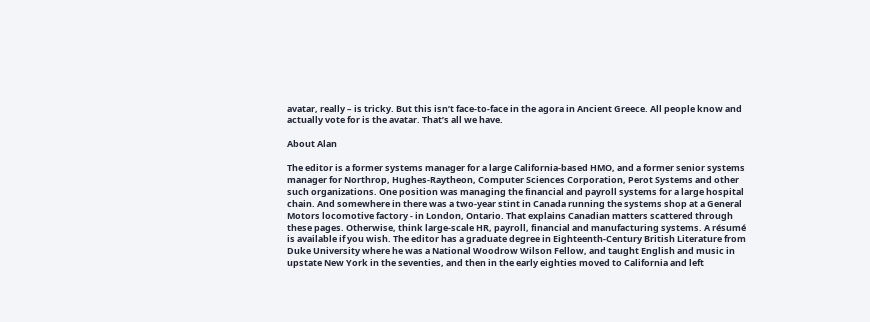avatar, really – is tricky. But this isn’t face-to-face in the agora in Ancient Greece. All people know and actually vote for is the avatar. That’s all we have.

About Alan

The editor is a former systems manager for a large California-based HMO, and a former senior systems manager for Northrop, Hughes-Raytheon, Computer Sciences Corporation, Perot Systems and other such organizations. One position was managing the financial and payroll systems for a large hospital chain. And somewhere in there was a two-year stint in Canada running the systems shop at a General Motors locomotive factory - in London, Ontario. That explains Canadian matters scattered through these pages. Otherwise, think large-scale HR, payroll, financial and manufacturing systems. A résumé is available if you wish. The editor has a graduate degree in Eighteenth-Century British Literature from Duke University where he was a National Woodrow Wilson Fellow, and taught English and music in upstate New York in the seventies, and then in the early eighties moved to California and left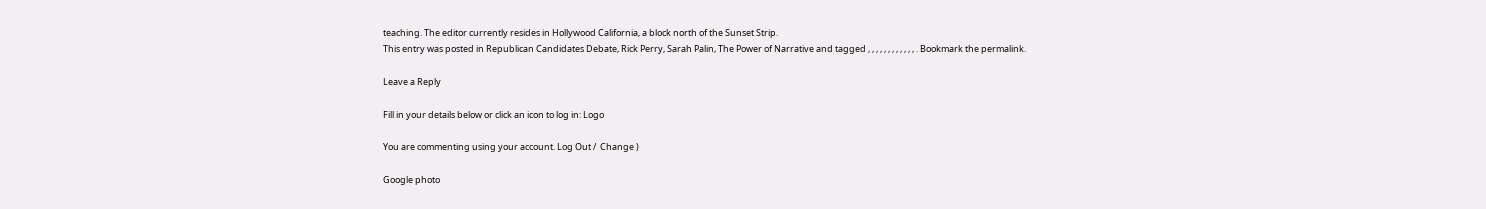teaching. The editor currently resides in Hollywood California, a block north of the Sunset Strip.
This entry was posted in Republican Candidates Debate, Rick Perry, Sarah Palin, The Power of Narrative and tagged , , , , , , , , , , , , . Bookmark the permalink.

Leave a Reply

Fill in your details below or click an icon to log in: Logo

You are commenting using your account. Log Out /  Change )

Google photo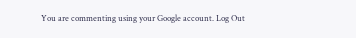You are commenting using your Google account. Log Out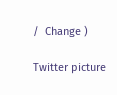/  Change )

Twitter picture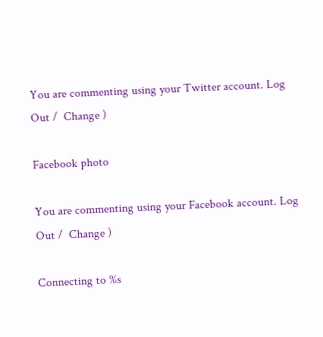You are commenting using your Twitter account. Log Out /  Change )

Facebook photo

You are commenting using your Facebook account. Log Out /  Change )

Connecting to %s